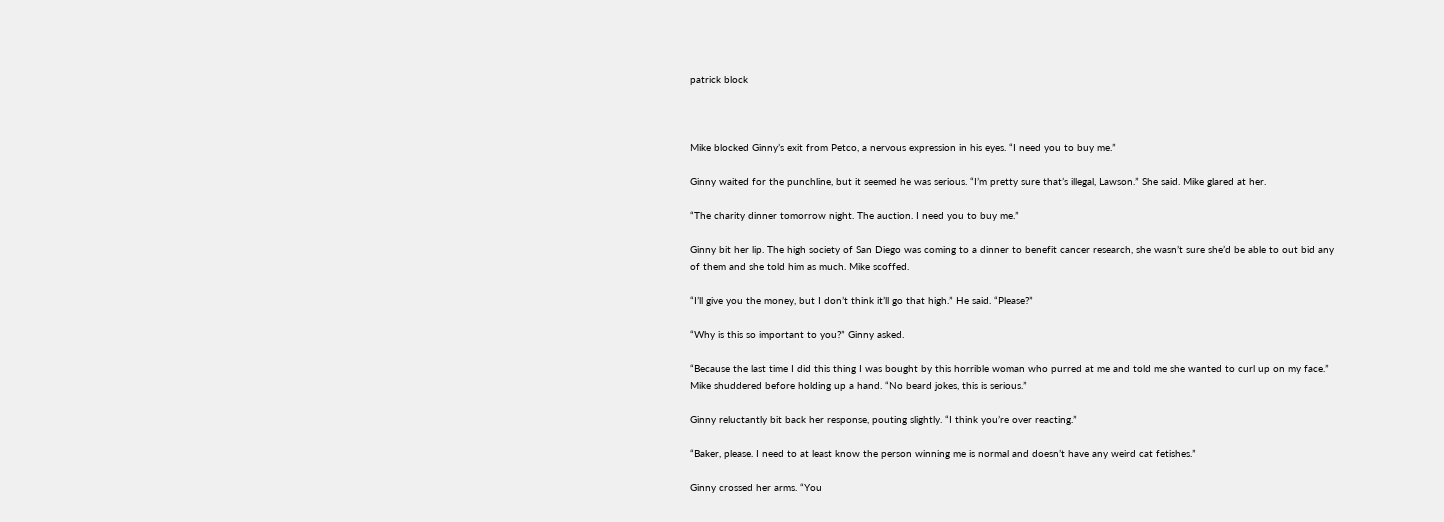patrick block



Mike blocked Ginny’s exit from Petco, a nervous expression in his eyes. “I need you to buy me.”

Ginny waited for the punchline, but it seemed he was serious. “I’m pretty sure that’s illegal, Lawson.” She said. Mike glared at her.

“The charity dinner tomorrow night. The auction. I need you to buy me.”

Ginny bit her lip. The high society of San Diego was coming to a dinner to benefit cancer research, she wasn’t sure she’d be able to out bid any of them and she told him as much. Mike scoffed.

“I’ll give you the money, but I don’t think it’ll go that high.” He said. “Please?”

“Why is this so important to you?” Ginny asked.

“Because the last time I did this thing I was bought by this horrible woman who purred at me and told me she wanted to curl up on my face.” Mike shuddered before holding up a hand. “No beard jokes, this is serious.”

Ginny reluctantly bit back her response, pouting slightly. “I think you’re over reacting.”

“Baker, please. I need to at least know the person winning me is normal and doesn’t have any weird cat fetishes.”

Ginny crossed her arms. “You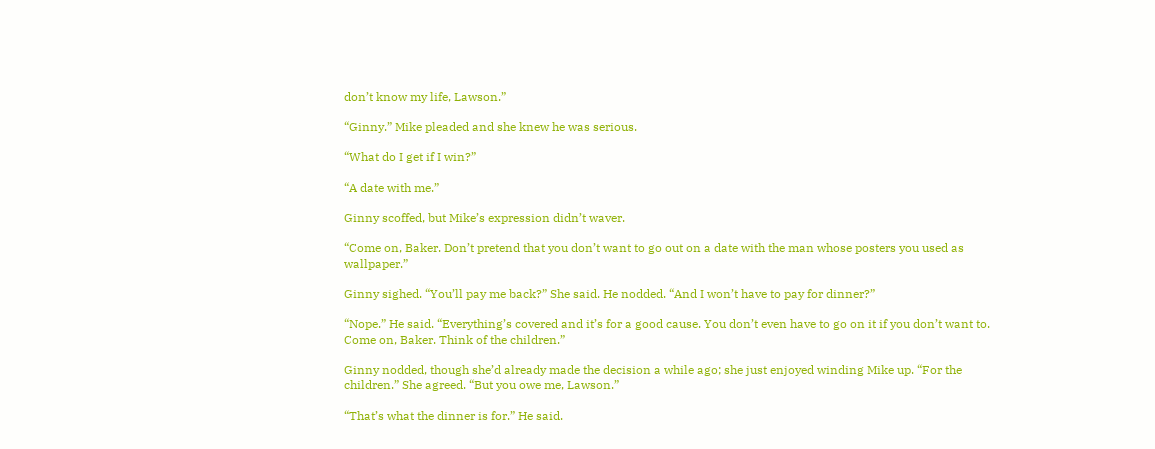don’t know my life, Lawson.”

“Ginny.” Mike pleaded and she knew he was serious.

“What do I get if I win?”

“A date with me.”

Ginny scoffed, but Mike’s expression didn’t waver.

“Come on, Baker. Don’t pretend that you don’t want to go out on a date with the man whose posters you used as wallpaper.”

Ginny sighed. “You’ll pay me back?” She said. He nodded. “And I won’t have to pay for dinner?”

“Nope.” He said. “Everything’s covered and it’s for a good cause. You don’t even have to go on it if you don’t want to. Come on, Baker. Think of the children.”

Ginny nodded, though she’d already made the decision a while ago; she just enjoyed winding Mike up. “For the children.” She agreed. “But you owe me, Lawson.”

“That’s what the dinner is for.” He said.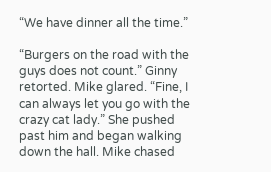“We have dinner all the time.”

“Burgers on the road with the guys does not count.” Ginny retorted. Mike glared. “Fine, I can always let you go with the crazy cat lady.” She pushed past him and began walking down the hall. Mike chased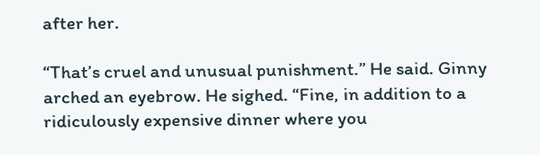after her.

“That’s cruel and unusual punishment.” He said. Ginny arched an eyebrow. He sighed. “Fine, in addition to a ridiculously expensive dinner where you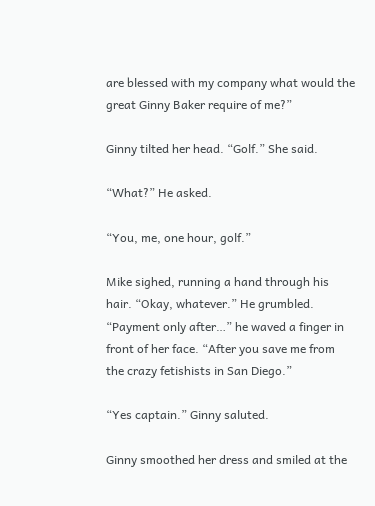are blessed with my company what would the great Ginny Baker require of me?”

Ginny tilted her head. “Golf.” She said.

“What?” He asked.

“You, me, one hour, golf.”

Mike sighed, running a hand through his hair. “Okay, whatever.” He grumbled. “Payment only after…” he waved a finger in front of her face. “After you save me from the crazy fetishists in San Diego.”

“Yes captain.” Ginny saluted.

Ginny smoothed her dress and smiled at the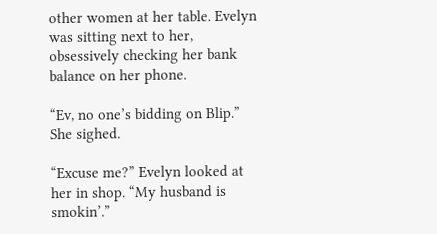other women at her table. Evelyn was sitting next to her, obsessively checking her bank balance on her phone.

“Ev, no one’s bidding on Blip.” She sighed.

“Excuse me?” Evelyn looked at her in shop. “My husband is smokin’.”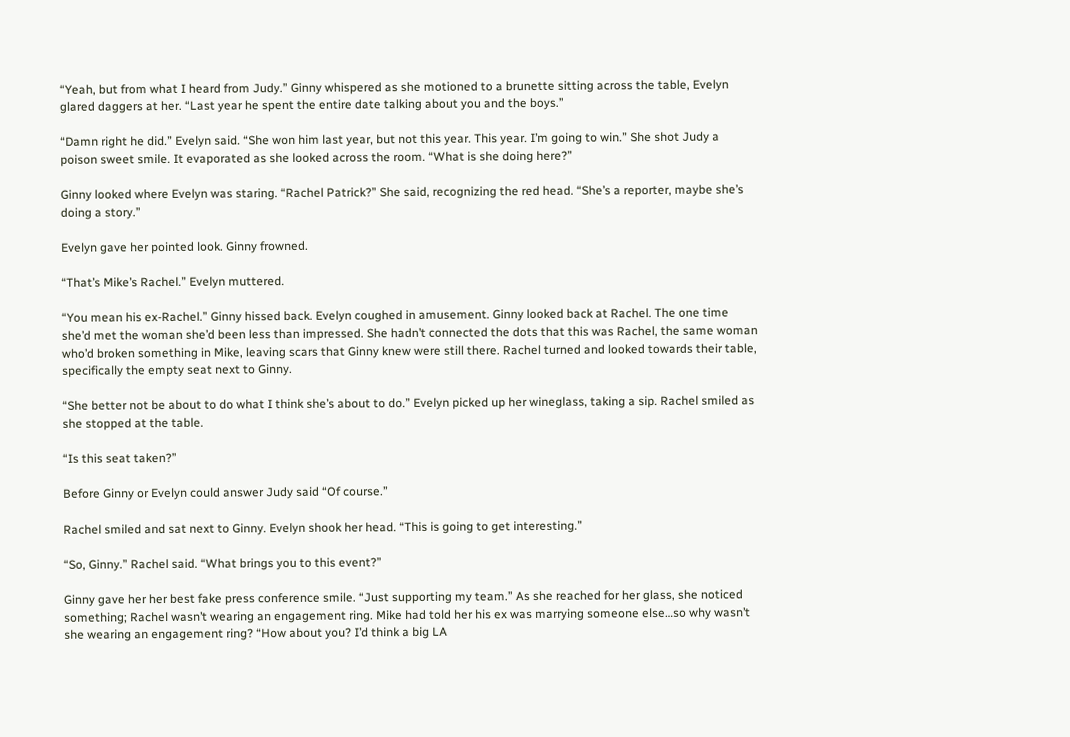“Yeah, but from what I heard from Judy.” Ginny whispered as she motioned to a brunette sitting across the table, Evelyn glared daggers at her. “Last year he spent the entire date talking about you and the boys.”

“Damn right he did.” Evelyn said. “She won him last year, but not this year. This year. I’m going to win.” She shot Judy a poison sweet smile. It evaporated as she looked across the room. “What is she doing here?”

Ginny looked where Evelyn was staring. “Rachel Patrick?” She said, recognizing the red head. “She’s a reporter, maybe she’s doing a story.”

Evelyn gave her pointed look. Ginny frowned.

“That’s Mike’s Rachel.” Evelyn muttered.

“You mean his ex-Rachel.” Ginny hissed back. Evelyn coughed in amusement. Ginny looked back at Rachel. The one time she’d met the woman she’d been less than impressed. She hadn’t connected the dots that this was Rachel, the same woman who’d broken something in Mike, leaving scars that Ginny knew were still there. Rachel turned and looked towards their table, specifically the empty seat next to Ginny.

“She better not be about to do what I think she’s about to do.” Evelyn picked up her wineglass, taking a sip. Rachel smiled as she stopped at the table.

“Is this seat taken?”

Before Ginny or Evelyn could answer Judy said “Of course.”

Rachel smiled and sat next to Ginny. Evelyn shook her head. “This is going to get interesting.”

“So, Ginny.” Rachel said. “What brings you to this event?”

Ginny gave her her best fake press conference smile. “Just supporting my team.” As she reached for her glass, she noticed something; Rachel wasn’t wearing an engagement ring. Mike had told her his ex was marrying someone else…so why wasn’t she wearing an engagement ring? “How about you? I’d think a big LA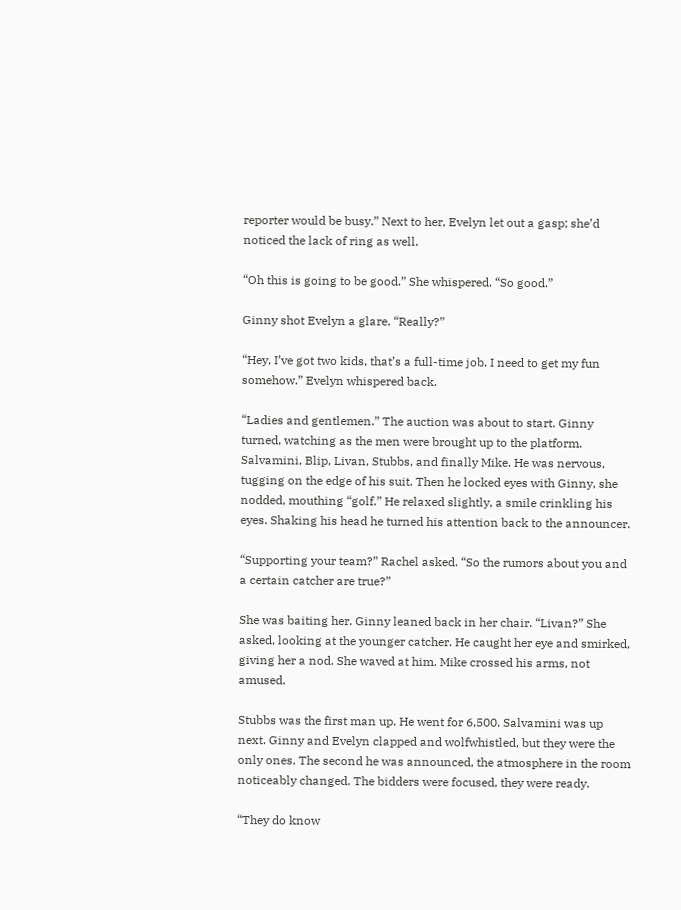reporter would be busy.” Next to her, Evelyn let out a gasp; she’d noticed the lack of ring as well.

“Oh this is going to be good.” She whispered. “So good.”

Ginny shot Evelyn a glare. “Really?”

“Hey, I’ve got two kids, that’s a full-time job. I need to get my fun somehow.” Evelyn whispered back.

“Ladies and gentlemen.” The auction was about to start. Ginny turned, watching as the men were brought up to the platform. Salvamini, Blip, Livan, Stubbs, and finally Mike. He was nervous, tugging on the edge of his suit. Then he locked eyes with Ginny, she nodded, mouthing “golf.” He relaxed slightly, a smile crinkling his eyes. Shaking his head he turned his attention back to the announcer.

“Supporting your team?” Rachel asked. “So the rumors about you and a certain catcher are true?”

She was baiting her. Ginny leaned back in her chair. “Livan?” She asked, looking at the younger catcher. He caught her eye and smirked, giving her a nod. She waved at him. Mike crossed his arms, not amused.

Stubbs was the first man up. He went for 6,500. Salvamini was up next. Ginny and Evelyn clapped and wolfwhistled, but they were the only ones. The second he was announced, the atmosphere in the room noticeably changed. The bidders were focused, they were ready.

“They do know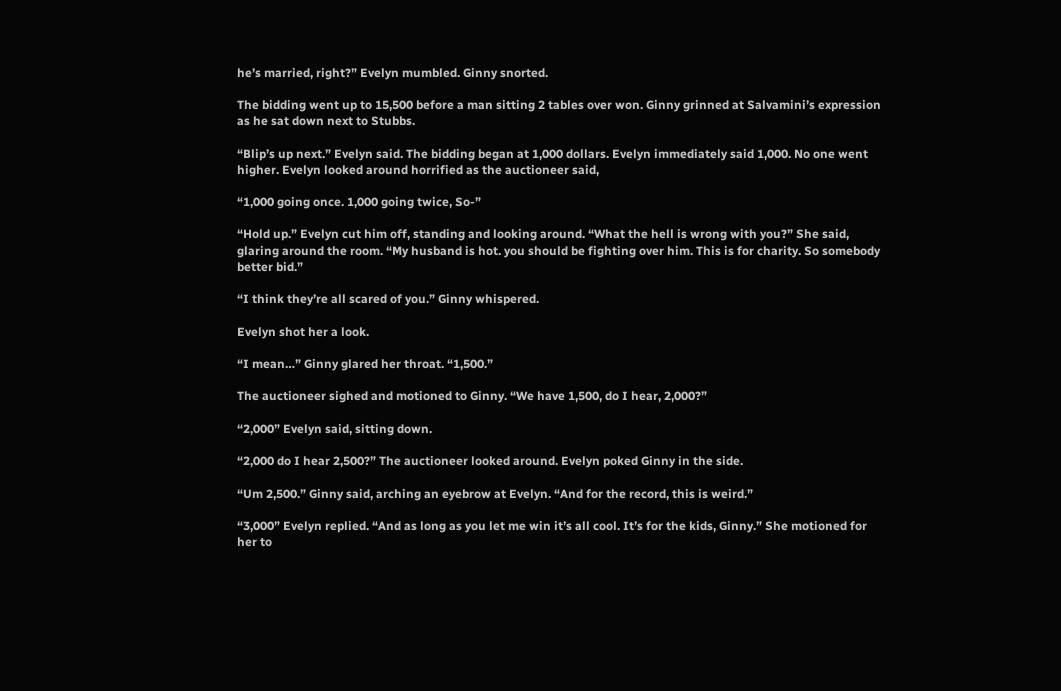he’s married, right?” Evelyn mumbled. Ginny snorted.

The bidding went up to 15,500 before a man sitting 2 tables over won. Ginny grinned at Salvamini’s expression as he sat down next to Stubbs.

“Blip’s up next.” Evelyn said. The bidding began at 1,000 dollars. Evelyn immediately said 1,000. No one went higher. Evelyn looked around horrified as the auctioneer said,

“1,000 going once. 1,000 going twice, So-”

“Hold up.” Evelyn cut him off, standing and looking around. “What the hell is wrong with you?” She said, glaring around the room. “My husband is hot. you should be fighting over him. This is for charity. So somebody better bid.”

“I think they’re all scared of you.” Ginny whispered.

Evelyn shot her a look.

“I mean…” Ginny glared her throat. “1,500.”

The auctioneer sighed and motioned to Ginny. “We have 1,500, do I hear, 2,000?”

“2,000” Evelyn said, sitting down.

“2,000 do I hear 2,500?” The auctioneer looked around. Evelyn poked Ginny in the side.

“Um 2,500.” Ginny said, arching an eyebrow at Evelyn. “And for the record, this is weird.”

“3,000” Evelyn replied. “And as long as you let me win it’s all cool. It’s for the kids, Ginny.” She motioned for her to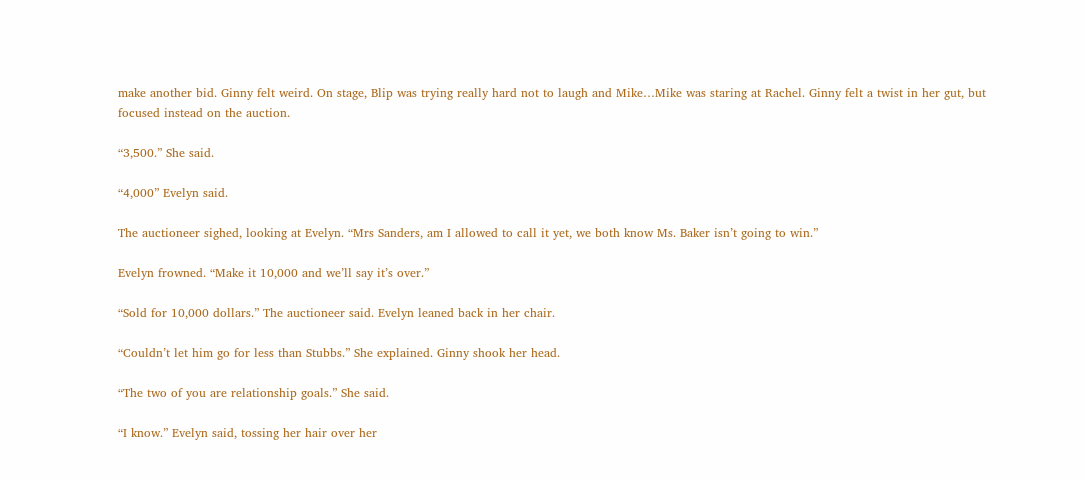make another bid. Ginny felt weird. On stage, Blip was trying really hard not to laugh and Mike…Mike was staring at Rachel. Ginny felt a twist in her gut, but focused instead on the auction.

“3,500.” She said.

“4,000” Evelyn said.

The auctioneer sighed, looking at Evelyn. “Mrs Sanders, am I allowed to call it yet, we both know Ms. Baker isn’t going to win.”

Evelyn frowned. “Make it 10,000 and we’ll say it’s over.”

“Sold for 10,000 dollars.” The auctioneer said. Evelyn leaned back in her chair.

“Couldn’t let him go for less than Stubbs.” She explained. Ginny shook her head.

“The two of you are relationship goals.” She said.

“I know.” Evelyn said, tossing her hair over her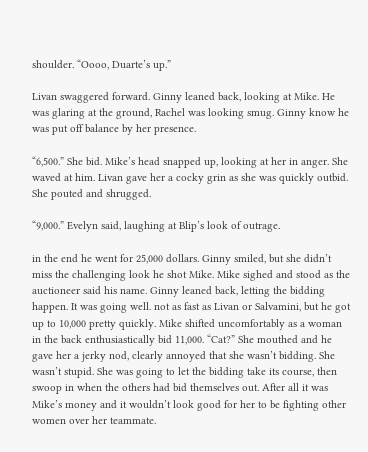shoulder. “Oooo, Duarte’s up.”

Livan swaggered forward. Ginny leaned back, looking at Mike. He was glaring at the ground, Rachel was looking smug. Ginny know he was put off balance by her presence.

“6,500.” She bid. Mike’s head snapped up, looking at her in anger. She waved at him. Livan gave her a cocky grin as she was quickly outbid. She pouted and shrugged.

“9,000.” Evelyn said, laughing at Blip’s look of outrage.

in the end he went for 25,000 dollars. Ginny smiled, but she didn’t miss the challenging look he shot Mike. Mike sighed and stood as the auctioneer said his name. Ginny leaned back, letting the bidding happen. It was going well. not as fast as Livan or Salvamini, but he got up to 10,000 pretty quickly. Mike shifted uncomfortably as a woman in the back enthusiastically bid 11,000. “Cat?” She mouthed and he gave her a jerky nod, clearly annoyed that she wasn’t bidding. She wasn’t stupid. She was going to let the bidding take its course, then swoop in when the others had bid themselves out. After all it was Mike’s money and it wouldn’t look good for her to be fighting other women over her teammate.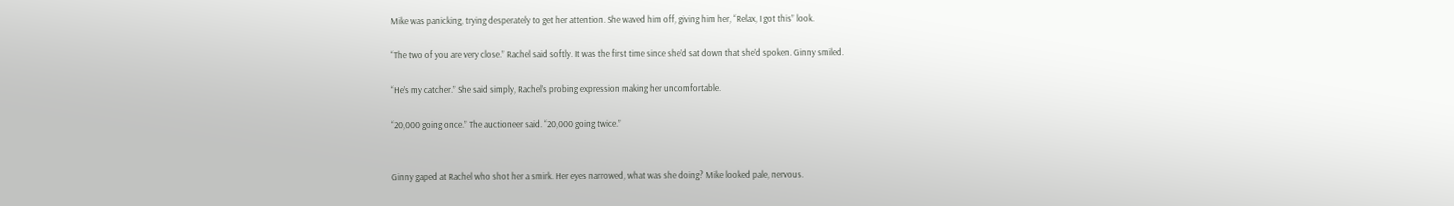Mike was panicking, trying desperately to get her attention. She waved him off, giving him her, “Relax, I got this” look.

“The two of you are very close.” Rachel said softly. It was the first time since she’d sat down that she’d spoken. Ginny smiled.

“He’s my catcher.” She said simply, Rachel’s probing expression making her uncomfortable.

“20,000 going once.” The auctioneer said. “20,000 going twice.”


Ginny gaped at Rachel who shot her a smirk. Her eyes narrowed, what was she doing? Mike looked pale, nervous.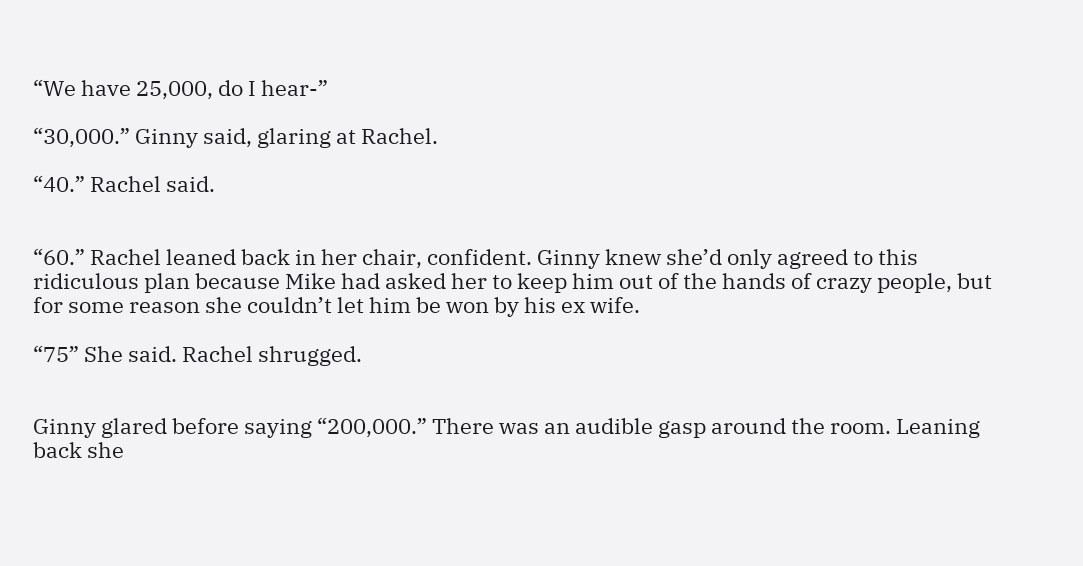“We have 25,000, do I hear-”

“30,000.” Ginny said, glaring at Rachel.

“40.” Rachel said.


“60.” Rachel leaned back in her chair, confident. Ginny knew she’d only agreed to this ridiculous plan because Mike had asked her to keep him out of the hands of crazy people, but for some reason she couldn’t let him be won by his ex wife.

“75” She said. Rachel shrugged.


Ginny glared before saying “200,000.” There was an audible gasp around the room. Leaning back she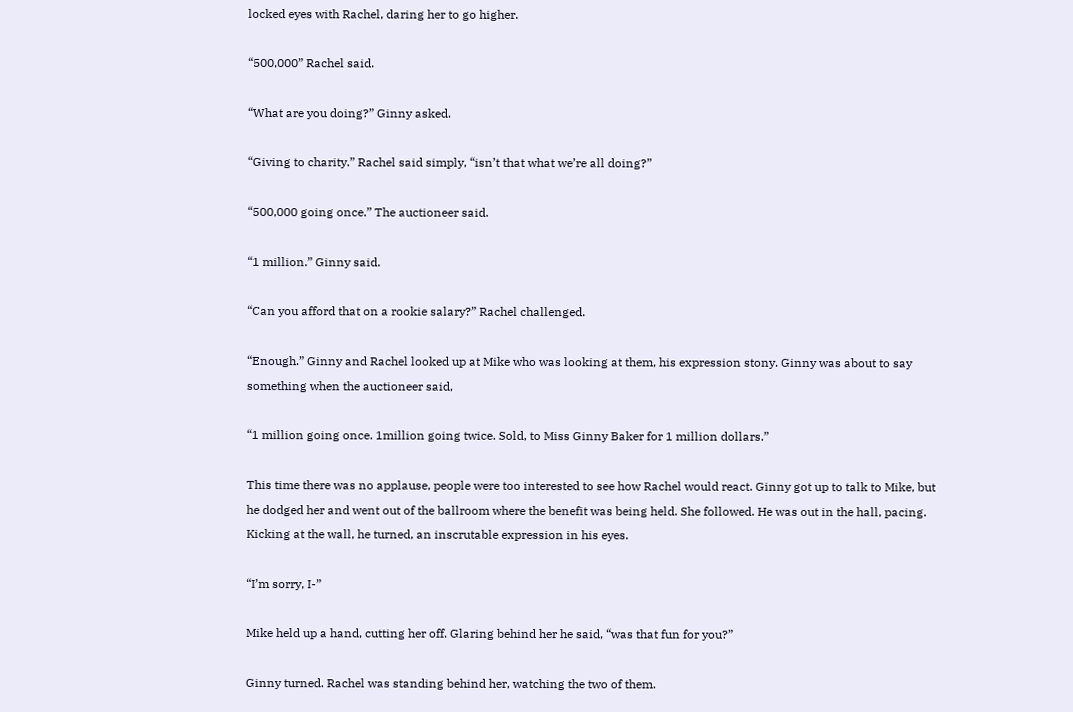locked eyes with Rachel, daring her to go higher.

“500,000” Rachel said.

“What are you doing?” Ginny asked.

“Giving to charity.” Rachel said simply, “isn’t that what we’re all doing?”

“500,000 going once.” The auctioneer said.

“1 million.” Ginny said.

“Can you afford that on a rookie salary?” Rachel challenged.

“Enough.” Ginny and Rachel looked up at Mike who was looking at them, his expression stony. Ginny was about to say something when the auctioneer said,

“1 million going once. 1million going twice. Sold, to Miss Ginny Baker for 1 million dollars.”

This time there was no applause, people were too interested to see how Rachel would react. Ginny got up to talk to Mike, but he dodged her and went out of the ballroom where the benefit was being held. She followed. He was out in the hall, pacing. Kicking at the wall, he turned, an inscrutable expression in his eyes.

“I’m sorry, I-”

Mike held up a hand, cutting her off. Glaring behind her he said, “was that fun for you?”

Ginny turned. Rachel was standing behind her, watching the two of them.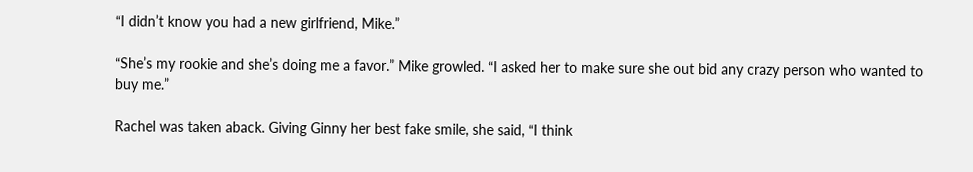“I didn’t know you had a new girlfriend, Mike.”

“She’s my rookie and she’s doing me a favor.” Mike growled. “I asked her to make sure she out bid any crazy person who wanted to buy me.”

Rachel was taken aback. Giving Ginny her best fake smile, she said, “I think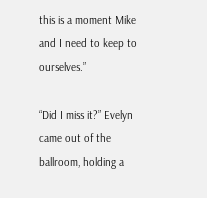this is a moment Mike and I need to keep to ourselves.”

“Did I miss it?” Evelyn came out of the ballroom, holding a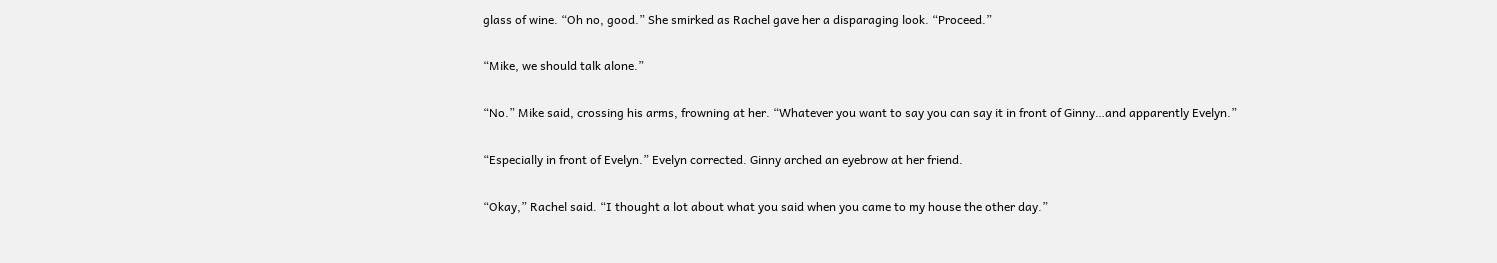glass of wine. “Oh no, good.” She smirked as Rachel gave her a disparaging look. “Proceed.”

“Mike, we should talk alone.”

“No.” Mike said, crossing his arms, frowning at her. “Whatever you want to say you can say it in front of Ginny…and apparently Evelyn.”

“Especially in front of Evelyn.” Evelyn corrected. Ginny arched an eyebrow at her friend.

“Okay,” Rachel said. “I thought a lot about what you said when you came to my house the other day.”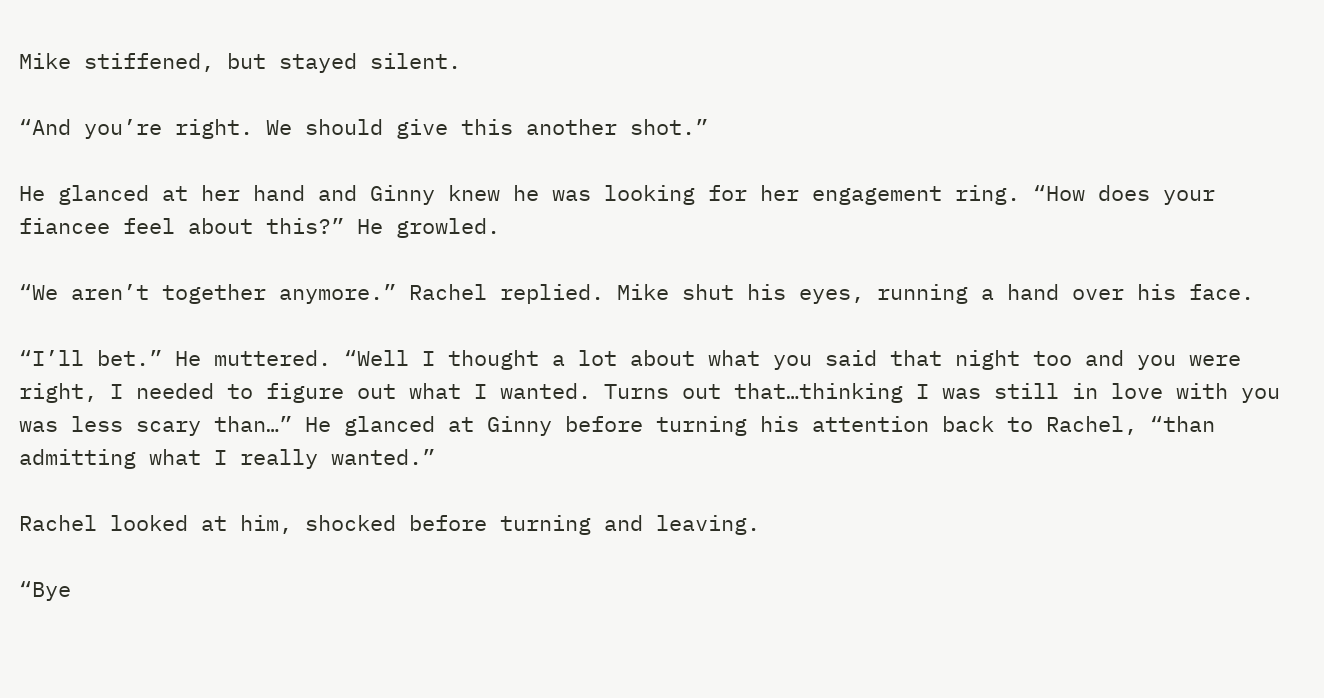Mike stiffened, but stayed silent.

“And you’re right. We should give this another shot.”

He glanced at her hand and Ginny knew he was looking for her engagement ring. “How does your fiancee feel about this?” He growled.

“We aren’t together anymore.” Rachel replied. Mike shut his eyes, running a hand over his face.

“I’ll bet.” He muttered. “Well I thought a lot about what you said that night too and you were right, I needed to figure out what I wanted. Turns out that…thinking I was still in love with you was less scary than…” He glanced at Ginny before turning his attention back to Rachel, “than admitting what I really wanted.”

Rachel looked at him, shocked before turning and leaving.

“Bye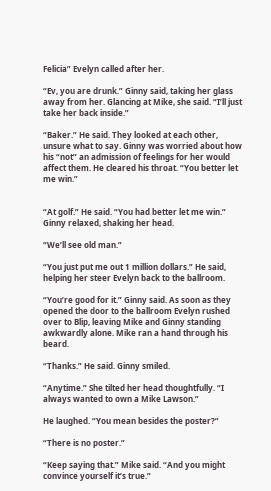Felicia” Evelyn called after her.

“Ev, you are drunk.” Ginny said, taking her glass away from her. Glancing at Mike, she said. “I’ll just take her back inside.”

“Baker.” He said. They looked at each other, unsure what to say. Ginny was worried about how his “not” an admission of feelings for her would affect them. He cleared his throat. “You better let me win.”


“At golf.” He said. “You had better let me win.” Ginny relaxed, shaking her head.

“We’ll see old man.”

“You just put me out 1 million dollars.” He said, helping her steer Evelyn back to the ballroom.

“You’re good for it.” Ginny said. As soon as they opened the door to the ballroom Evelyn rushed over to Blip, leaving Mike and Ginny standing awkwardly alone. Mike ran a hand through his beard.

“Thanks.” He said. Ginny smiled.

“Anytime.” She tilted her head thoughtfully. “I always wanted to own a Mike Lawson.”

He laughed. “You mean besides the poster?”

“There is no poster.”

“Keep saying that.” Mike said. “And you might convince yourself it’s true.”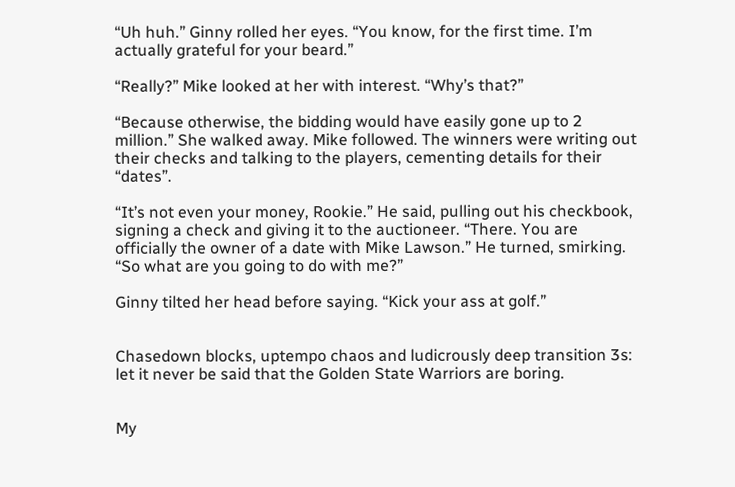“Uh huh.” Ginny rolled her eyes. “You know, for the first time. I’m actually grateful for your beard.”

“Really?” Mike looked at her with interest. “Why’s that?”

“Because otherwise, the bidding would have easily gone up to 2 million.” She walked away. Mike followed. The winners were writing out their checks and talking to the players, cementing details for their “dates”.

“It’s not even your money, Rookie.” He said, pulling out his checkbook, signing a check and giving it to the auctioneer. “There. You are officially the owner of a date with Mike Lawson.” He turned, smirking. “So what are you going to do with me?”

Ginny tilted her head before saying. “Kick your ass at golf.”


Chasedown blocks, uptempo chaos and ludicrously deep transition 3s: let it never be said that the Golden State Warriors are boring.


My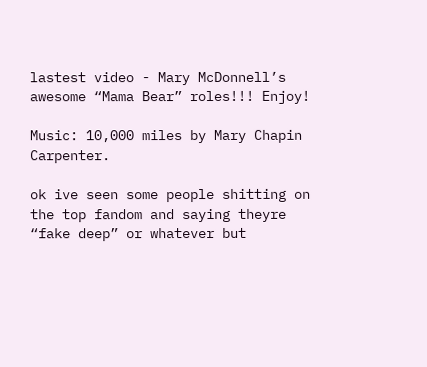lastest video - Mary McDonnell’s awesome “Mama Bear” roles!!! Enjoy!

Music: 10,000 miles by Mary Chapin Carpenter.

ok ive seen some people shitting on the top fandom and saying theyre “fake deep” or whatever but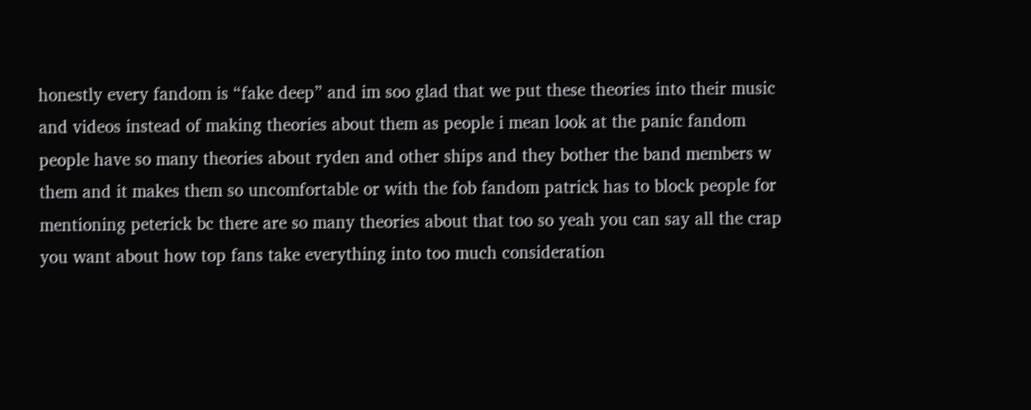honestly every fandom is “fake deep” and im soo glad that we put these theories into their music and videos instead of making theories about them as people i mean look at the panic fandom people have so many theories about ryden and other ships and they bother the band members w them and it makes them so uncomfortable or with the fob fandom patrick has to block people for mentioning peterick bc there are so many theories about that too so yeah you can say all the crap you want about how top fans take everything into too much consideration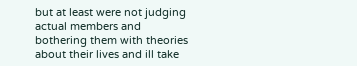but at least were not judging actual members and bothering them with theories about their lives and ill take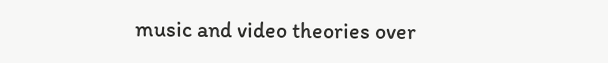music and video theories over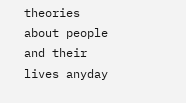theories about people and their lives anyday